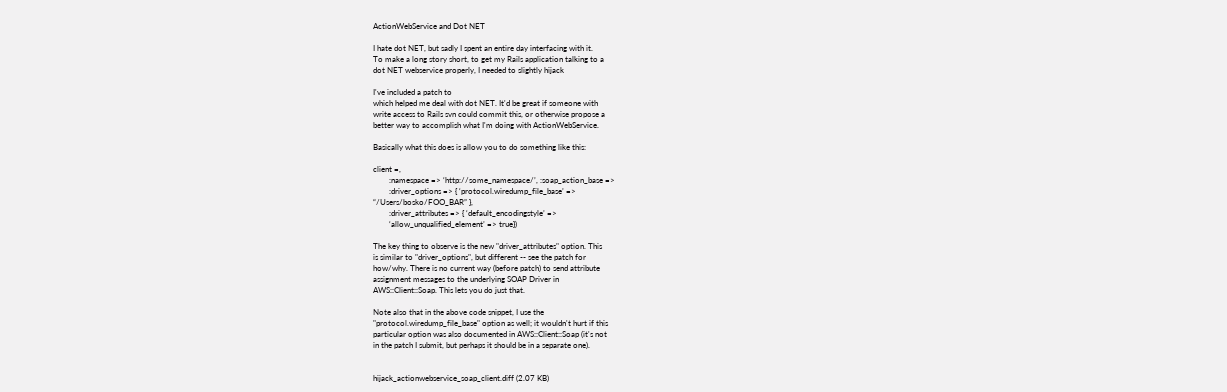ActionWebService and Dot NET

I hate dot NET, but sadly I spent an entire day interfacing with it.
To make a long story short, to get my Rails application talking to a
dot NET webservice properly, I needed to slightly hijack

I've included a patch to
which helped me deal with dot NET. It'd be great if someone with
write access to Rails svn could commit this, or otherwise propose a
better way to accomplish what I'm doing with ActionWebService.

Basically what this does is allow you to do something like this:

client =,
        :namespace => ‘http://some_namespace/’, :soap_action_base =>
        :driver_options => { ‘protocol.wiredump_file_base’ =>
“/Users/bosko/FOO_BAR” },
        :driver_attributes => { ‘default_encodingstyle’ =>
        ‘allow_unqualified_element’ => true})

The key thing to observe is the new "driver_attributes" option. This
is similar to "driver_options", but different -- see the patch for
how/why. There is no current way (before patch) to send attribute
assignment messages to the underlying SOAP Driver in
AWS::Client::Soap. This lets you do just that.

Note also that in the above code snippet, I use the
"protocol.wiredump_file_base" option as well; it wouldn't hurt if this
particular option was also documented in AWS::Client::Soap (it's not
in the patch I submit, but perhaps it should be in a separate one).


hijack_actionwebservice_soap_client.diff (2.07 KB)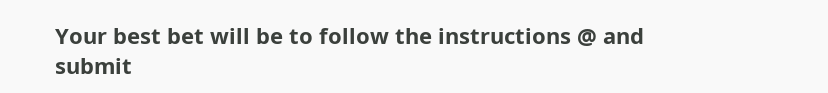Your best bet will be to follow the instructions @ and submit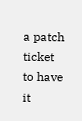a patch ticket to have it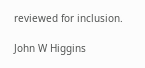reviewed for inclusion.

John W Higgins